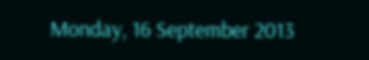Monday, 16 September 2013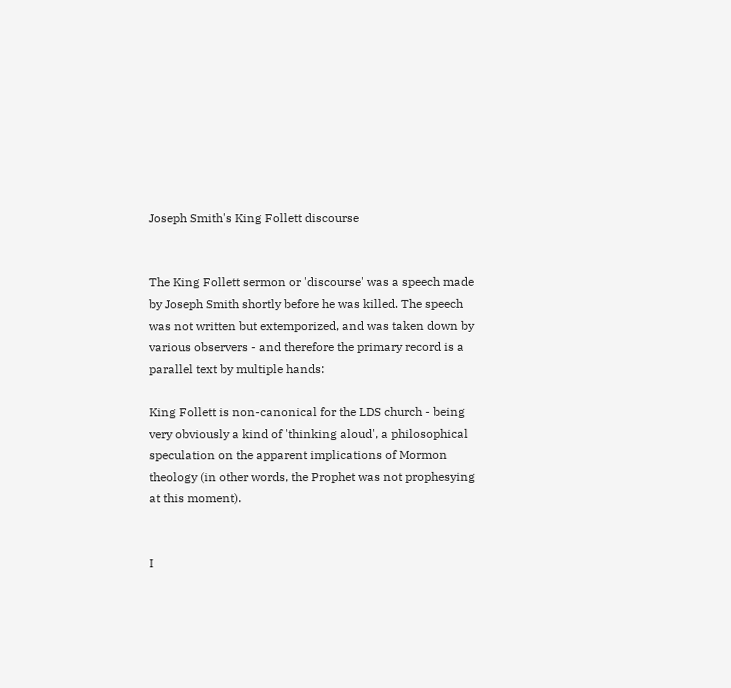Joseph Smith's King Follett discourse


The King Follett sermon or 'discourse' was a speech made by Joseph Smith shortly before he was killed. The speech was not written but extemporized, and was taken down by various observers - and therefore the primary record is a parallel text by multiple hands:

King Follett is non-canonical for the LDS church - being very obviously a kind of 'thinking aloud', a philosophical speculation on the apparent implications of Mormon theology (in other words, the Prophet was not prophesying at this moment).


I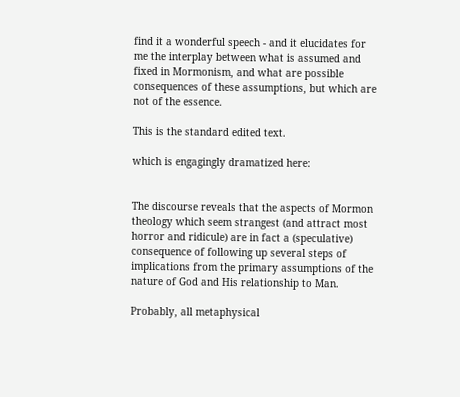find it a wonderful speech - and it elucidates for me the interplay between what is assumed and fixed in Mormonism, and what are possible consequences of these assumptions, but which are not of the essence.

This is the standard edited text.

which is engagingly dramatized here:


The discourse reveals that the aspects of Mormon theology which seem strangest (and attract most horror and ridicule) are in fact a (speculative) consequence of following up several steps of implications from the primary assumptions of the nature of God and His relationship to Man.

Probably, all metaphysical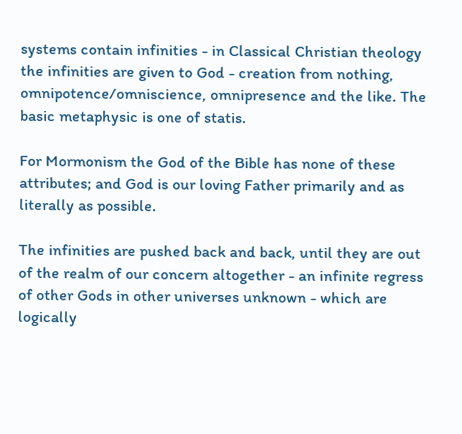systems contain infinities - in Classical Christian theology the infinities are given to God - creation from nothing, omnipotence/omniscience, omnipresence and the like. The basic metaphysic is one of statis.

For Mormonism the God of the Bible has none of these attributes; and God is our loving Father primarily and as literally as possible.

The infinities are pushed back and back, until they are out of the realm of our concern altogether - an infinite regress of other Gods in other universes unknown - which are logically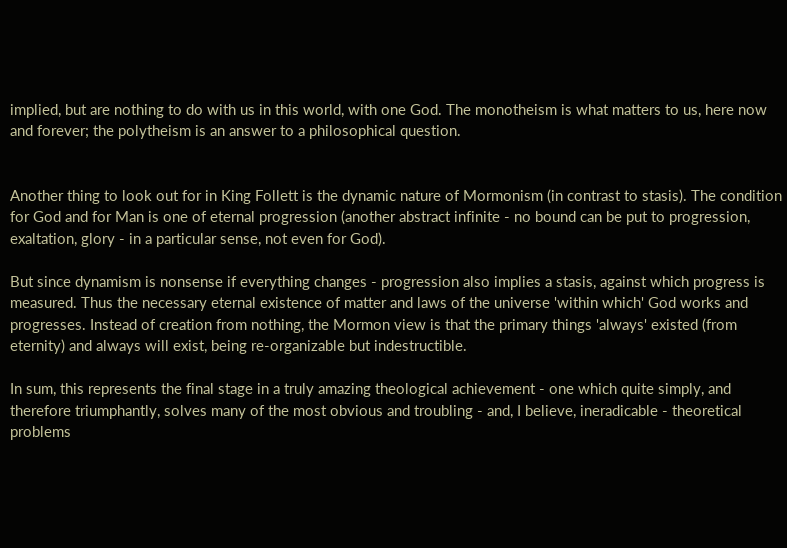implied, but are nothing to do with us in this world, with one God. The monotheism is what matters to us, here now and forever; the polytheism is an answer to a philosophical question.


Another thing to look out for in King Follett is the dynamic nature of Mormonism (in contrast to stasis). The condition for God and for Man is one of eternal progression (another abstract infinite - no bound can be put to progression, exaltation, glory - in a particular sense, not even for God).

But since dynamism is nonsense if everything changes - progression also implies a stasis, against which progress is measured. Thus the necessary eternal existence of matter and laws of the universe 'within which' God works and progresses. Instead of creation from nothing, the Mormon view is that the primary things 'always' existed (from eternity) and always will exist, being re-organizable but indestructible.

In sum, this represents the final stage in a truly amazing theological achievement - one which quite simply, and therefore triumphantly, solves many of the most obvious and troubling - and, I believe, ineradicable - theoretical problems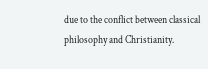due to the conflict between classical philosophy and Christianity.